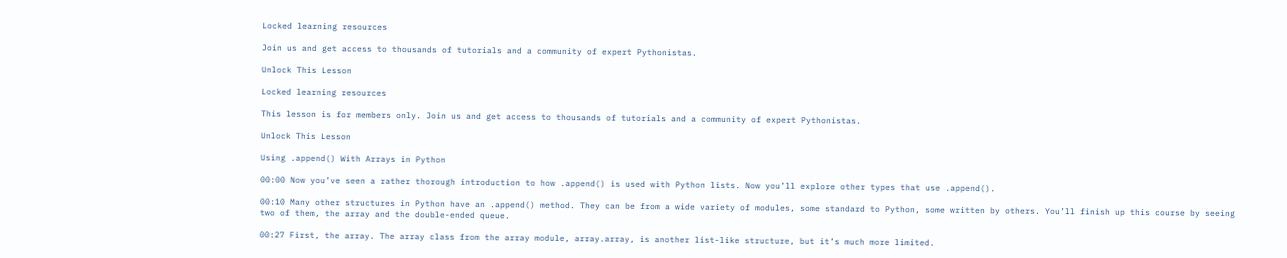Locked learning resources

Join us and get access to thousands of tutorials and a community of expert Pythonistas.

Unlock This Lesson

Locked learning resources

This lesson is for members only. Join us and get access to thousands of tutorials and a community of expert Pythonistas.

Unlock This Lesson

Using .append() With Arrays in Python

00:00 Now you’ve seen a rather thorough introduction to how .append() is used with Python lists. Now you’ll explore other types that use .append().

00:10 Many other structures in Python have an .append() method. They can be from a wide variety of modules, some standard to Python, some written by others. You’ll finish up this course by seeing two of them, the array and the double-ended queue.

00:27 First, the array. The array class from the array module, array.array, is another list-like structure, but it’s much more limited.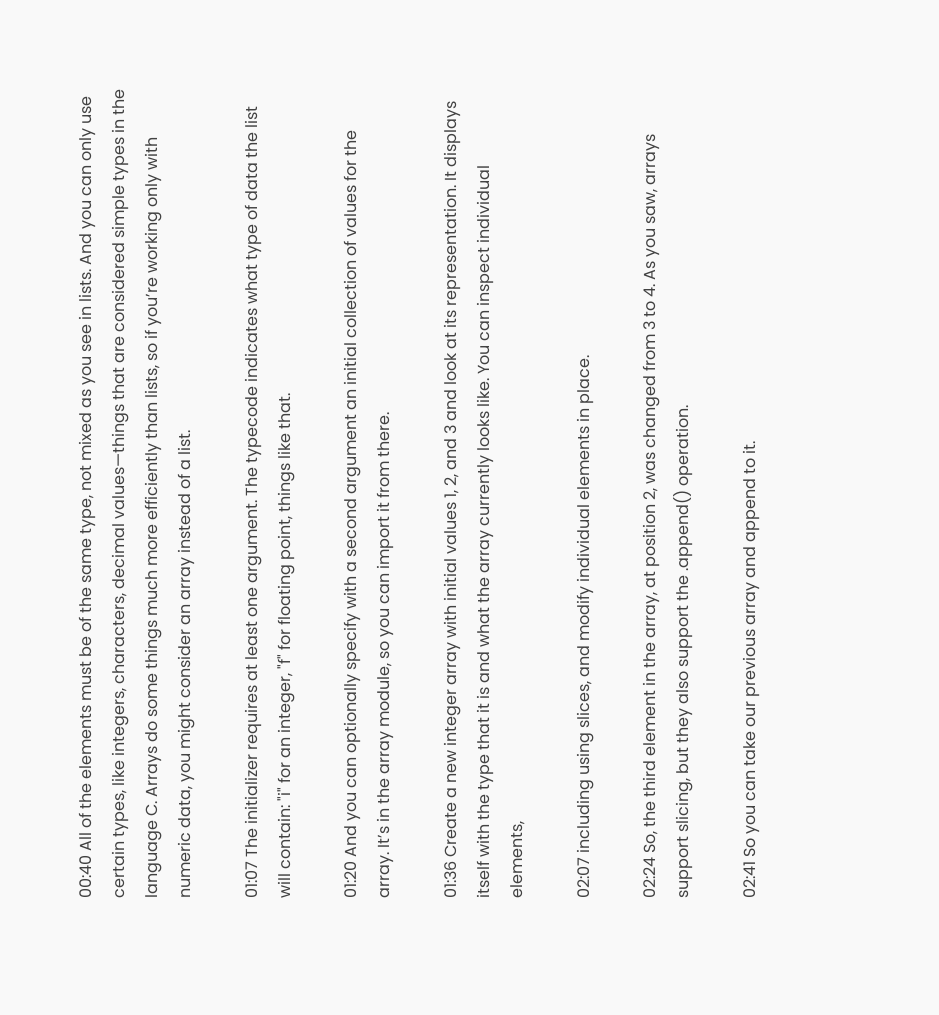00:40 All of the elements must be of the same type, not mixed as you see in lists. And you can only use certain types, like integers, characters, decimal values—things that are considered simple types in the language C. Arrays do some things much more efficiently than lists, so if you’re working only with numeric data, you might consider an array instead of a list.

01:07 The initializer requires at least one argument. The typecode indicates what type of data the list will contain: "i" for an integer, "f" for floating point, things like that.

01:20 And you can optionally specify with a second argument an initial collection of values for the array. It’s in the array module, so you can import it from there.

01:36 Create a new integer array with initial values 1, 2, and 3 and look at its representation. It displays itself with the type that it is and what the array currently looks like. You can inspect individual elements,

02:07 including using slices, and modify individual elements in place.

02:24 So, the third element in the array, at position 2, was changed from 3 to 4. As you saw, arrays support slicing, but they also support the .append() operation.

02:41 So you can take our previous array and append to it.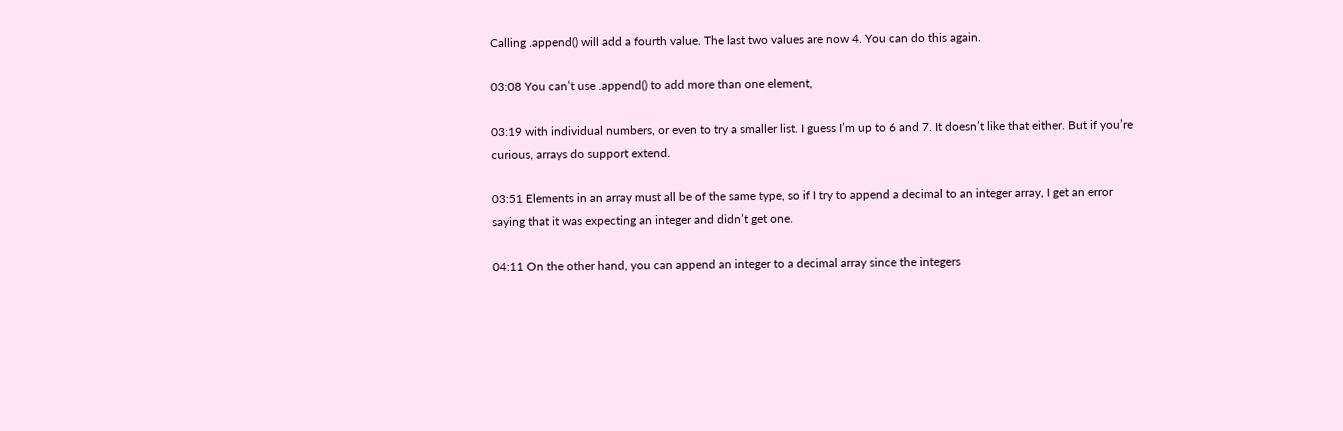Calling .append() will add a fourth value. The last two values are now 4. You can do this again.

03:08 You can’t use .append() to add more than one element,

03:19 with individual numbers, or even to try a smaller list. I guess I’m up to 6 and 7. It doesn’t like that either. But if you’re curious, arrays do support extend.

03:51 Elements in an array must all be of the same type, so if I try to append a decimal to an integer array, I get an error saying that it was expecting an integer and didn’t get one.

04:11 On the other hand, you can append an integer to a decimal array since the integers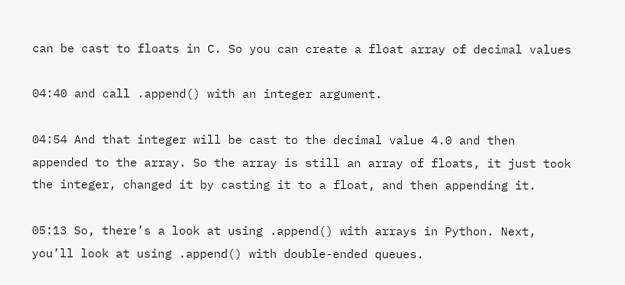can be cast to floats in C. So you can create a float array of decimal values

04:40 and call .append() with an integer argument.

04:54 And that integer will be cast to the decimal value 4.0 and then appended to the array. So the array is still an array of floats, it just took the integer, changed it by casting it to a float, and then appending it.

05:13 So, there’s a look at using .append() with arrays in Python. Next, you’ll look at using .append() with double-ended queues.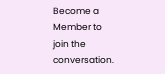Become a Member to join the conversation.